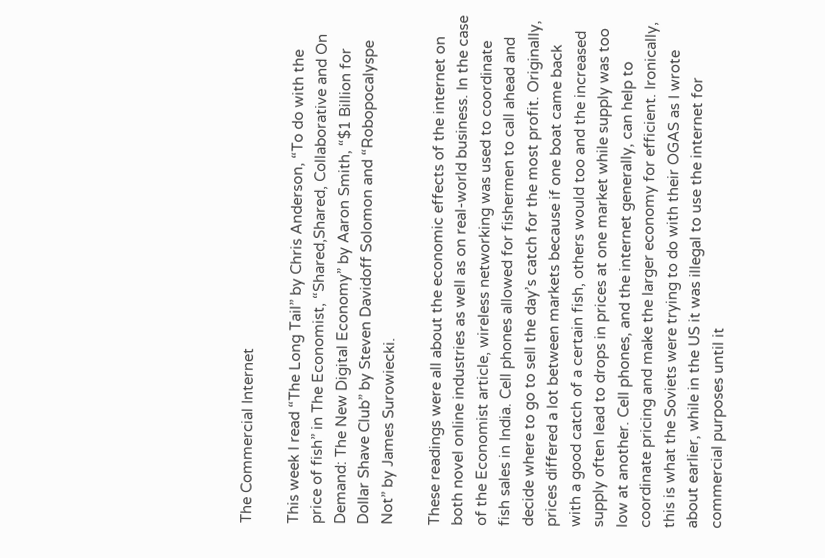The Commercial Internet

This week I read “The Long Tail” by Chris Anderson, “To do with the price of fish” in The Economist, “Shared,Shared, Collaborative and On Demand: The New Digital Economy” by Aaron Smith, “$1 Billion for Dollar Shave Club” by Steven Davidoff Solomon and “Robopocalyspe Not” by James Surowiecki.

These readings were all about the economic effects of the internet on both novel online industries as well as on real-world business. In the case of the Economist article, wireless networking was used to coordinate fish sales in India. Cell phones allowed for fishermen to call ahead and decide where to go to sell the day’s catch for the most profit. Originally, prices differed a lot between markets because if one boat came back with a good catch of a certain fish, others would too and the increased supply often lead to drops in prices at one market while supply was too low at another. Cell phones, and the internet generally, can help to coordinate pricing and make the larger economy for efficient. Ironically, this is what the Soviets were trying to do with their OGAS as I wrote about earlier, while in the US it was illegal to use the internet for commercial purposes until it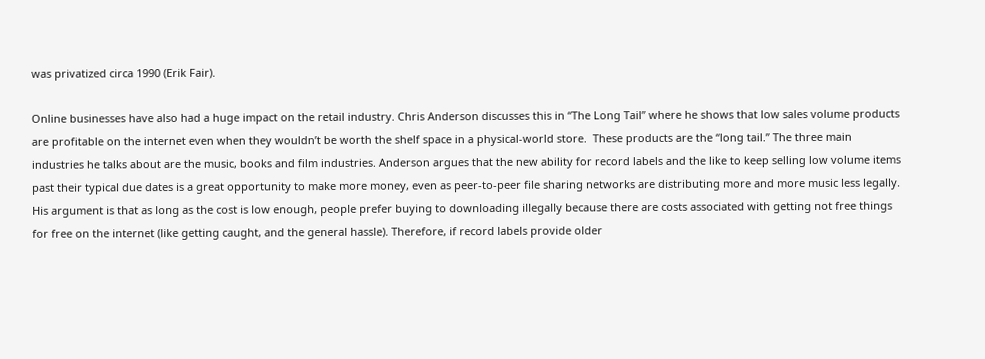was privatized circa 1990 (Erik Fair).

Online businesses have also had a huge impact on the retail industry. Chris Anderson discusses this in “The Long Tail” where he shows that low sales volume products are profitable on the internet even when they wouldn’t be worth the shelf space in a physical-world store.  These products are the “long tail.” The three main industries he talks about are the music, books and film industries. Anderson argues that the new ability for record labels and the like to keep selling low volume items past their typical due dates is a great opportunity to make more money, even as peer-to-peer file sharing networks are distributing more and more music less legally. His argument is that as long as the cost is low enough, people prefer buying to downloading illegally because there are costs associated with getting not free things for free on the internet (like getting caught, and the general hassle). Therefore, if record labels provide older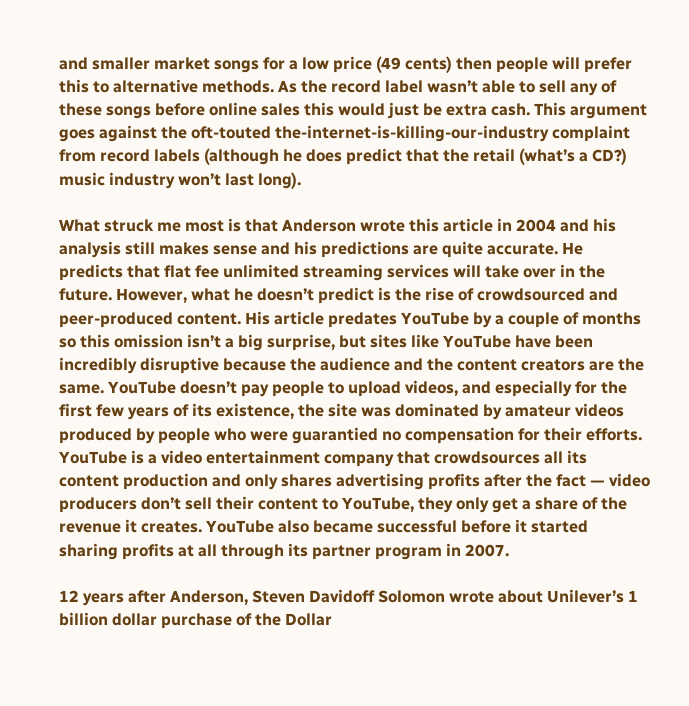and smaller market songs for a low price (49 cents) then people will prefer this to alternative methods. As the record label wasn’t able to sell any of these songs before online sales this would just be extra cash. This argument goes against the oft-touted the-internet-is-killing-our-industry complaint from record labels (although he does predict that the retail (what’s a CD?) music industry won’t last long).

What struck me most is that Anderson wrote this article in 2004 and his analysis still makes sense and his predictions are quite accurate. He predicts that flat fee unlimited streaming services will take over in the future. However, what he doesn’t predict is the rise of crowdsourced and peer-produced content. His article predates YouTube by a couple of months so this omission isn’t a big surprise, but sites like YouTube have been incredibly disruptive because the audience and the content creators are the same. YouTube doesn’t pay people to upload videos, and especially for the first few years of its existence, the site was dominated by amateur videos produced by people who were guarantied no compensation for their efforts. YouTube is a video entertainment company that crowdsources all its content production and only shares advertising profits after the fact — video producers don’t sell their content to YouTube, they only get a share of the revenue it creates. YouTube also became successful before it started sharing profits at all through its partner program in 2007.

12 years after Anderson, Steven Davidoff Solomon wrote about Unilever’s 1 billion dollar purchase of the Dollar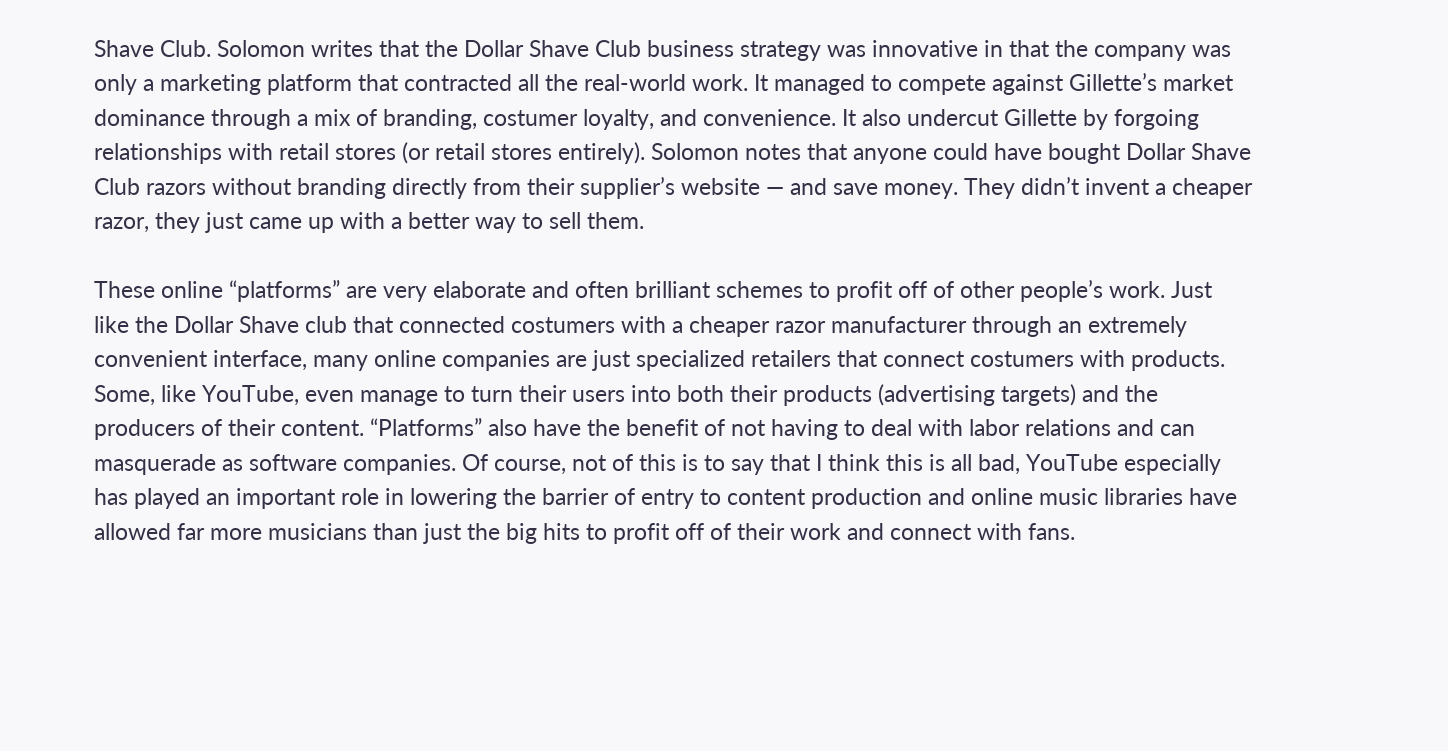Shave Club. Solomon writes that the Dollar Shave Club business strategy was innovative in that the company was only a marketing platform that contracted all the real-world work. It managed to compete against Gillette’s market dominance through a mix of branding, costumer loyalty, and convenience. It also undercut Gillette by forgoing relationships with retail stores (or retail stores entirely). Solomon notes that anyone could have bought Dollar Shave Club razors without branding directly from their supplier’s website — and save money. They didn’t invent a cheaper razor, they just came up with a better way to sell them.

These online “platforms” are very elaborate and often brilliant schemes to profit off of other people’s work. Just like the Dollar Shave club that connected costumers with a cheaper razor manufacturer through an extremely convenient interface, many online companies are just specialized retailers that connect costumers with products. Some, like YouTube, even manage to turn their users into both their products (advertising targets) and the producers of their content. “Platforms” also have the benefit of not having to deal with labor relations and can masquerade as software companies. Of course, not of this is to say that I think this is all bad, YouTube especially has played an important role in lowering the barrier of entry to content production and online music libraries have allowed far more musicians than just the big hits to profit off of their work and connect with fans.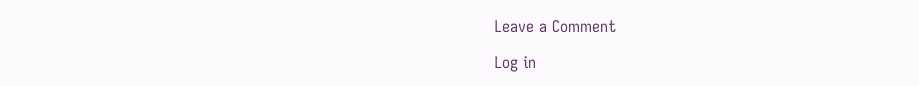Leave a Comment

Log in